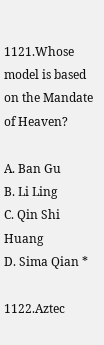1121.Whose model is based on the Mandate of Heaven?

A. Ban Gu
B. Li Ling
C. Qin Shi Huang
D. Sima Qian *

1122.Aztec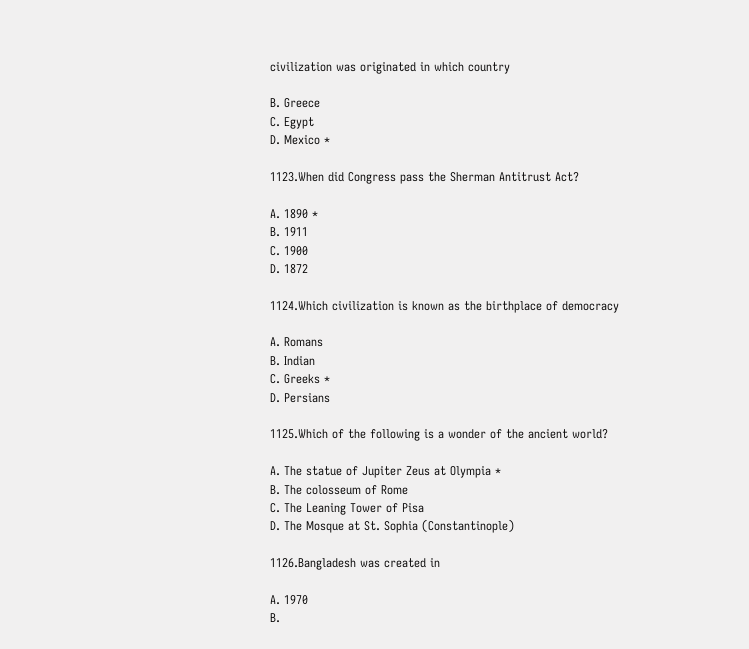civilization was originated in which country

B. Greece
C. Egypt
D. Mexico *

1123.When did Congress pass the Sherman Antitrust Act?

A. 1890 *
B. 1911
C. 1900
D. 1872

1124.Which civilization is known as the birthplace of democracy

A. Romans
B. Indian
C. Greeks *
D. Persians

1125.Which of the following is a wonder of the ancient world?

A. The statue of Jupiter Zeus at Olympia *
B. The colosseum of Rome
C. The Leaning Tower of Pisa
D. The Mosque at St. Sophia (Constantinople)

1126.Bangladesh was created in

A. 1970
B.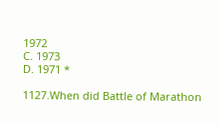1972
C. 1973
D. 1971 *

1127.When did Battle of Marathon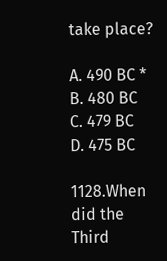take place?

A. 490 BC *
B. 480 BC
C. 479 BC
D. 475 BC

1128.When did the Third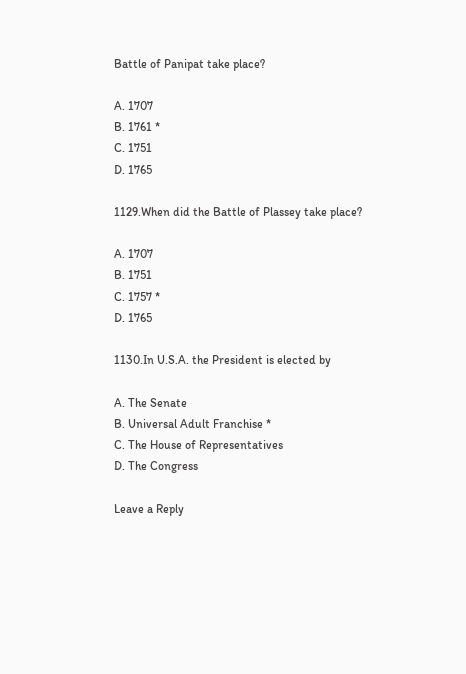Battle of Panipat take place?

A. 1707
B. 1761 *
C. 1751
D. 1765

1129.When did the Battle of Plassey take place?

A. 1707
B. 1751
C. 1757 *
D. 1765

1130.In U.S.A. the President is elected by

A. The Senate
B. Universal Adult Franchise *
C. The House of Representatives
D. The Congress

Leave a Reply